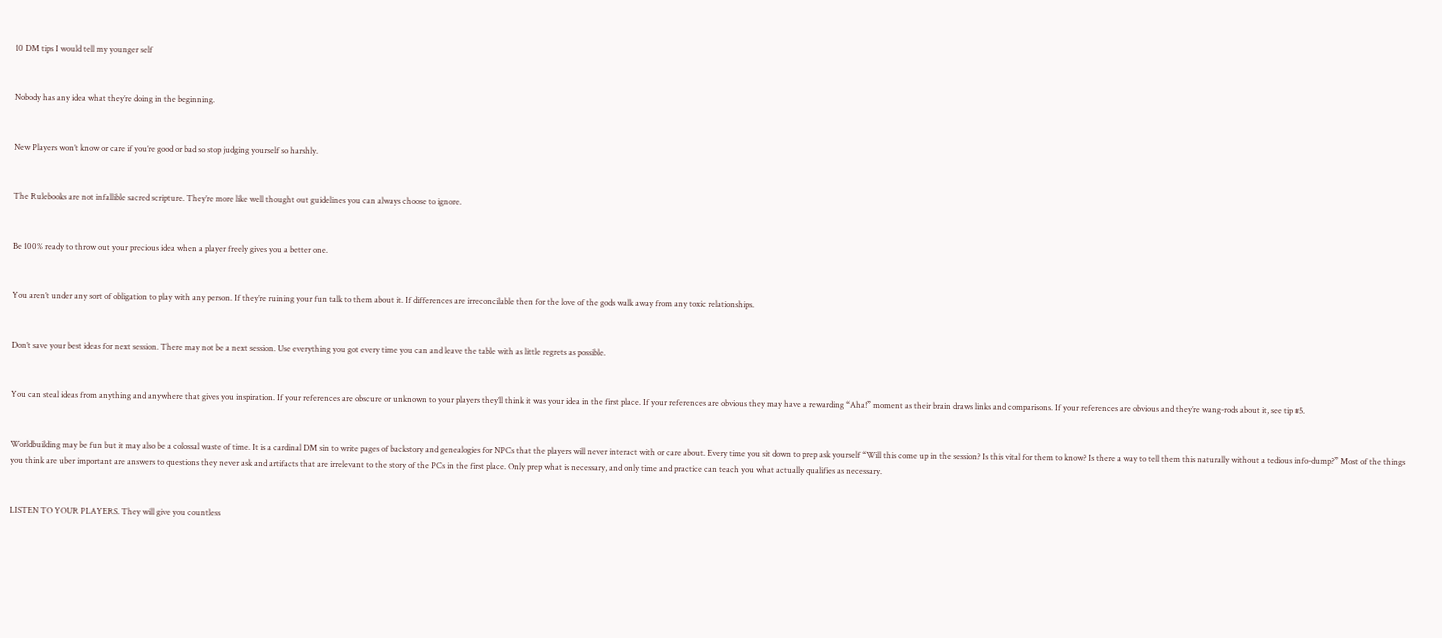10 DM tips I would tell my younger self


Nobody has any idea what they’re doing in the beginning.


New Players won’t know or care if you’re good or bad so stop judging yourself so harshly.


The Rulebooks are not infallible sacred scripture. They’re more like well thought out guidelines you can always choose to ignore.


Be 100% ready to throw out your precious idea when a player freely gives you a better one.


You aren’t under any sort of obligation to play with any person. If they’re ruining your fun talk to them about it. If differences are irreconcilable then for the love of the gods walk away from any toxic relationships.


Don’t save your best ideas for next session. There may not be a next session. Use everything you got every time you can and leave the table with as little regrets as possible.


You can steal ideas from anything and anywhere that gives you inspiration. If your references are obscure or unknown to your players they’ll think it was your idea in the first place. If your references are obvious they may have a rewarding “Aha!” moment as their brain draws links and comparisons. If your references are obvious and they’re wang-rods about it, see tip #5.


Worldbuilding may be fun but it may also be a colossal waste of time. It is a cardinal DM sin to write pages of backstory and genealogies for NPCs that the players will never interact with or care about. Every time you sit down to prep ask yourself “Will this come up in the session? Is this vital for them to know? Is there a way to tell them this naturally without a tedious info-dump?” Most of the things you think are uber important are answers to questions they never ask and artifacts that are irrelevant to the story of the PCs in the first place. Only prep what is necessary, and only time and practice can teach you what actually qualifies as necessary.


LISTEN TO YOUR PLAYERS. They will give you countless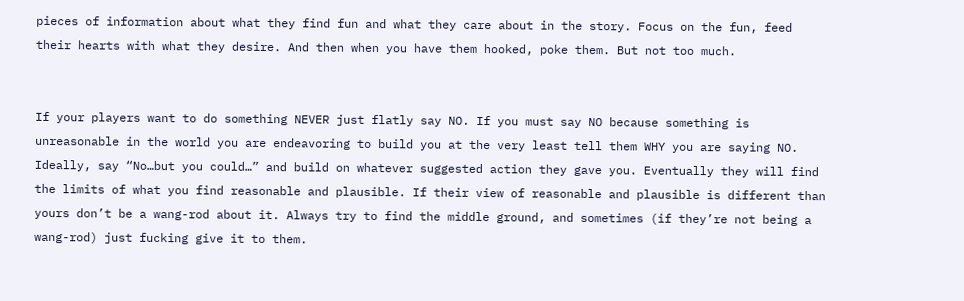pieces of information about what they find fun and what they care about in the story. Focus on the fun, feed their hearts with what they desire. And then when you have them hooked, poke them. But not too much.


If your players want to do something NEVER just flatly say NO. If you must say NO because something is unreasonable in the world you are endeavoring to build you at the very least tell them WHY you are saying NO. Ideally, say “No…but you could…” and build on whatever suggested action they gave you. Eventually they will find the limits of what you find reasonable and plausible. If their view of reasonable and plausible is different than yours don’t be a wang-rod about it. Always try to find the middle ground, and sometimes (if they’re not being a wang-rod) just fucking give it to them.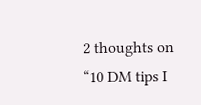2 thoughts on “10 DM tips I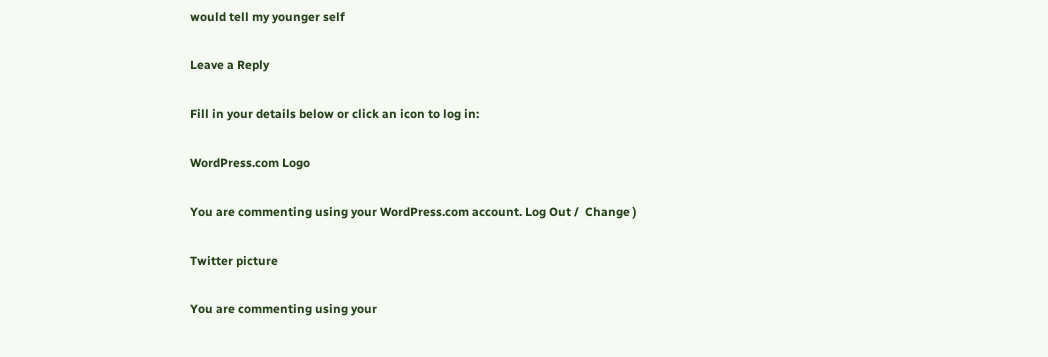would tell my younger self

Leave a Reply

Fill in your details below or click an icon to log in:

WordPress.com Logo

You are commenting using your WordPress.com account. Log Out /  Change )

Twitter picture

You are commenting using your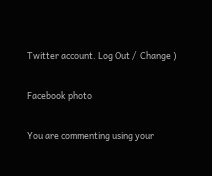Twitter account. Log Out /  Change )

Facebook photo

You are commenting using your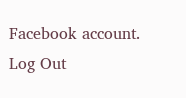Facebook account. Log Out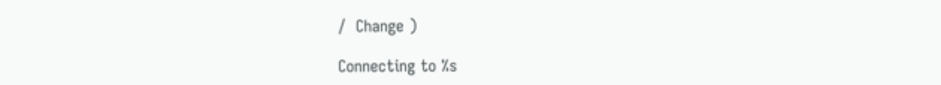/  Change )

Connecting to %s